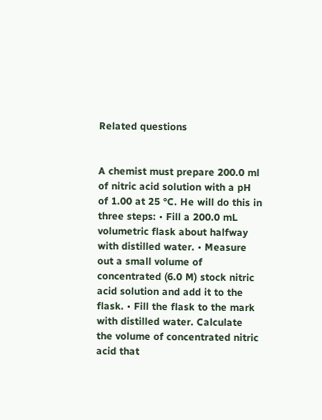Related questions


A chemist must prepare 200.0 ml of nitric acid solution with a pH of 1.00 at 25 °C. He will do this in three steps: • Fill a 200.0 mL volumetric flask about halfway with distilled water. • Measure out a small volume of concentrated (6.0 M) stock nitric acid solution and add it to the flask. • Fill the flask to the mark with distilled water. Calculate the volume of concentrated nitric acid that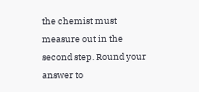the chemist must measure out in the second step. Round your answer to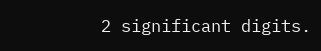2 significant digits.